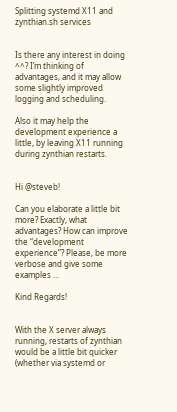Splitting systemd X11 and zynthian.sh services


Is there any interest in doing ^^? I’m thinking of advantages, and it may allow some slightly improved logging and scheduling.

Also it may help the development experience a little, by leaving X11 running during zynthian restarts.


Hi @steveb!

Can you elaborate a little bit more? Exactly, what advantages? How can improve the “development experience”? Please, be more verbose and give some examples …

Kind Regards!


With the X server always running, restarts of zynthian would be a little bit quicker (whether via systemd or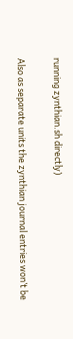running zynthian.sh directly)

Also as separate units the zynthian journal entries won’t be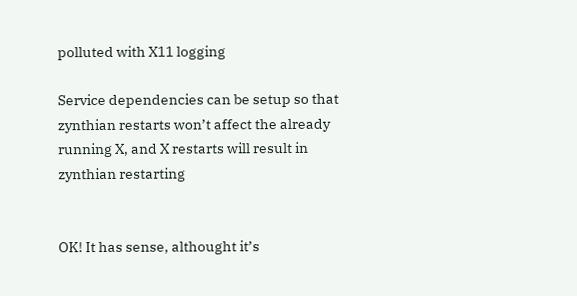polluted with X11 logging

Service dependencies can be setup so that zynthian restarts won’t affect the already running X, and X restarts will result in zynthian restarting


OK! It has sense, althought it’s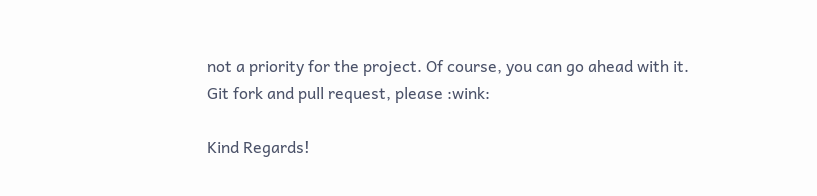not a priority for the project. Of course, you can go ahead with it.
Git fork and pull request, please :wink:

Kind Regards!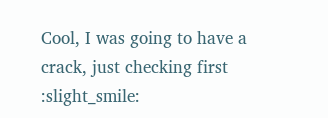Cool, I was going to have a crack, just checking first :slight_smile: